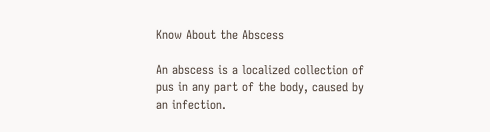Know About the Abscess

An abscess is a localized collection of pus in any part of the body, caused by an infection.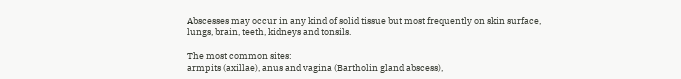Abscesses may occur in any kind of solid tissue but most frequently on skin surface, lungs, brain, teeth, kidneys and tonsils.

The most common sites:
armpits (axillae), anus and vagina (Bartholin gland abscess),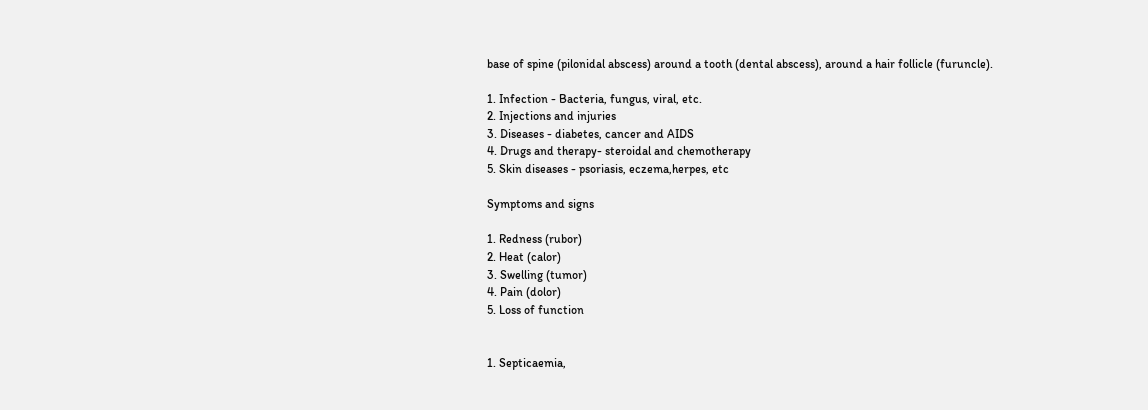base of spine (pilonidal abscess) around a tooth (dental abscess), around a hair follicle (furuncle).

1. Infection - Bacteria, fungus, viral, etc.
2. Injections and injuries
3. Diseases - diabetes, cancer and AIDS
4. Drugs and therapy- steroidal and chemotherapy
5. Skin diseases - psoriasis, eczema,herpes, etc

Symptoms and signs

1. Redness (rubor)
2. Heat (calor)
3. Swelling (tumor)
4. Pain (dolor)
5. Loss of function


1. Septicaemia,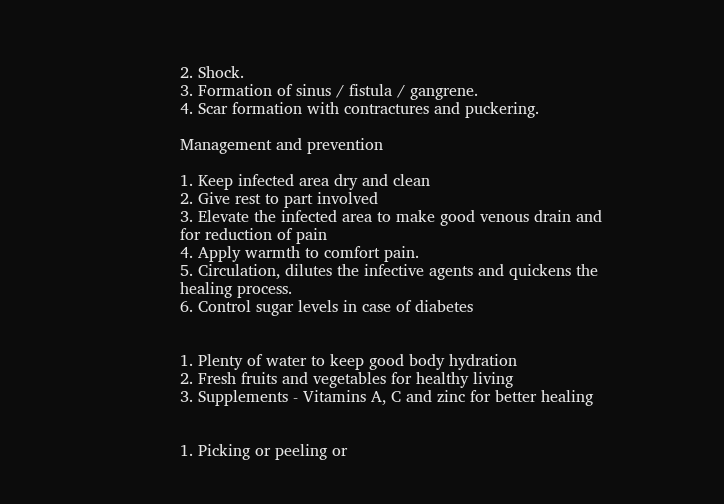2. Shock.
3. Formation of sinus / fistula / gangrene.
4. Scar formation with contractures and puckering.

Management and prevention

1. Keep infected area dry and clean
2. Give rest to part involved
3. Elevate the infected area to make good venous drain and for reduction of pain
4. Apply warmth to comfort pain.
5. Circulation, dilutes the infective agents and quickens the healing process.
6. Control sugar levels in case of diabetes


1. Plenty of water to keep good body hydration
2. Fresh fruits and vegetables for healthy living
3. Supplements - Vitamins A, C and zinc for better healing


1. Picking or peeling or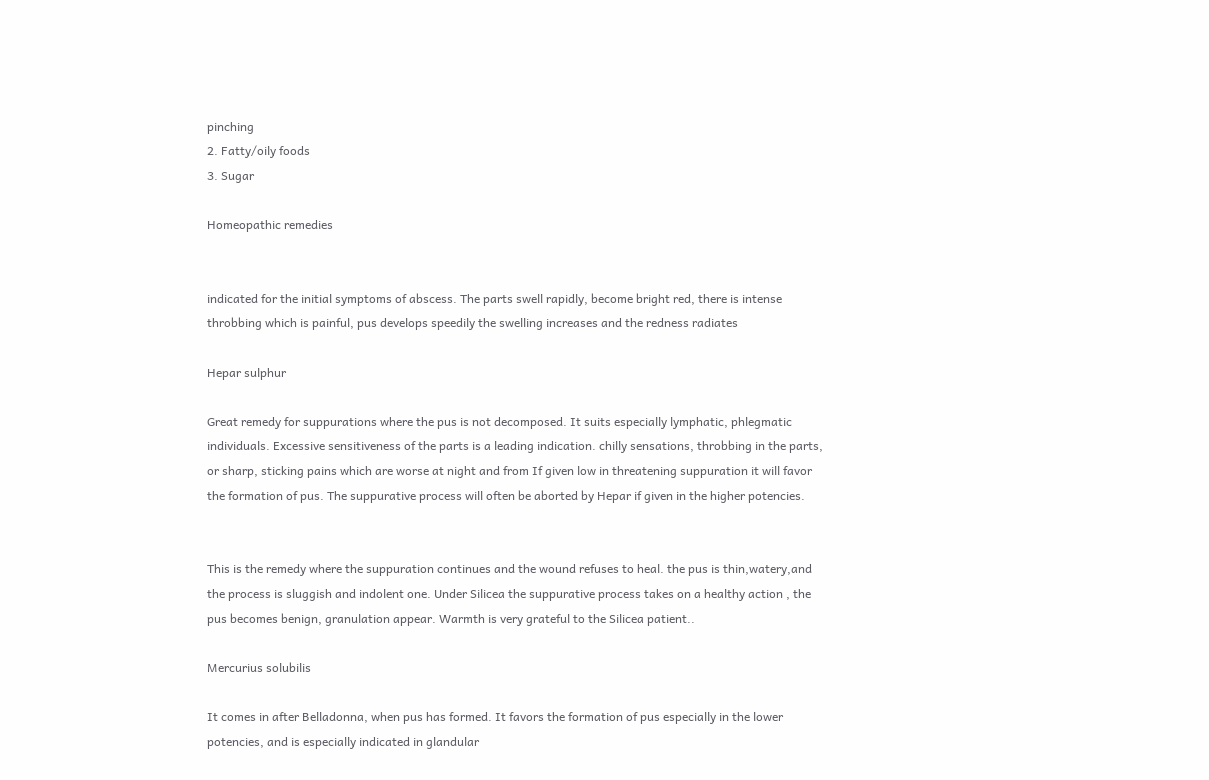pinching
2. Fatty/oily foods
3. Sugar

Homeopathic remedies


indicated for the initial symptoms of abscess. The parts swell rapidly, become bright red, there is intense throbbing which is painful, pus develops speedily the swelling increases and the redness radiates

Hepar sulphur

Great remedy for suppurations where the pus is not decomposed. It suits especially lymphatic, phlegmatic individuals. Excessive sensitiveness of the parts is a leading indication. chilly sensations, throbbing in the parts, or sharp, sticking pains which are worse at night and from If given low in threatening suppuration it will favor the formation of pus. The suppurative process will often be aborted by Hepar if given in the higher potencies.


This is the remedy where the suppuration continues and the wound refuses to heal. the pus is thin,watery,and the process is sluggish and indolent one. Under Silicea the suppurative process takes on a healthy action , the pus becomes benign, granulation appear. Warmth is very grateful to the Silicea patient..

Mercurius solubilis

It comes in after Belladonna, when pus has formed. It favors the formation of pus especially in the lower potencies, and is especially indicated in glandular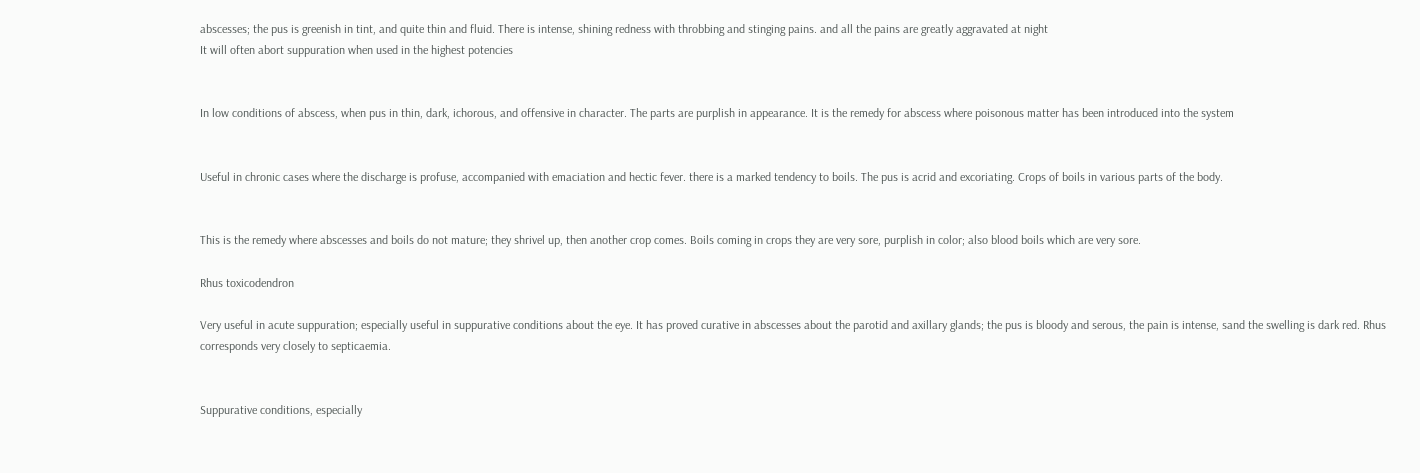abscesses; the pus is greenish in tint, and quite thin and fluid. There is intense, shining redness with throbbing and stinging pains. and all the pains are greatly aggravated at night
It will often abort suppuration when used in the highest potencies


In low conditions of abscess, when pus in thin, dark, ichorous, and offensive in character. The parts are purplish in appearance. It is the remedy for abscess where poisonous matter has been introduced into the system


Useful in chronic cases where the discharge is profuse, accompanied with emaciation and hectic fever. there is a marked tendency to boils. The pus is acrid and excoriating. Crops of boils in various parts of the body.


This is the remedy where abscesses and boils do not mature; they shrivel up, then another crop comes. Boils coming in crops they are very sore, purplish in color; also blood boils which are very sore.

Rhus toxicodendron

Very useful in acute suppuration; especially useful in suppurative conditions about the eye. It has proved curative in abscesses about the parotid and axillary glands; the pus is bloody and serous, the pain is intense, sand the swelling is dark red. Rhus corresponds very closely to septicaemia.


Suppurative conditions, especially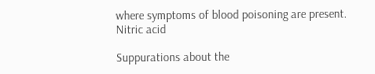where symptoms of blood poisoning are present.
Nitric acid

Suppurations about the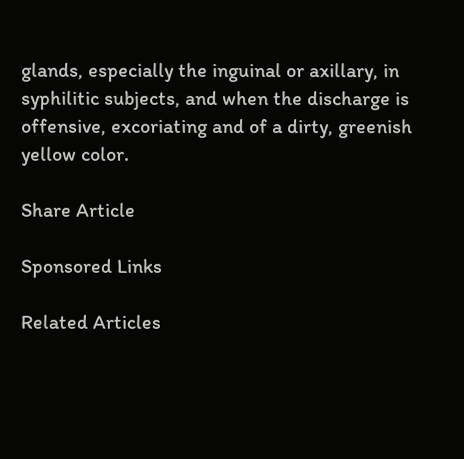glands, especially the inguinal or axillary, in syphilitic subjects, and when the discharge is offensive, excoriating and of a dirty, greenish yellow color.

Share Article

Sponsored Links

Related Articles